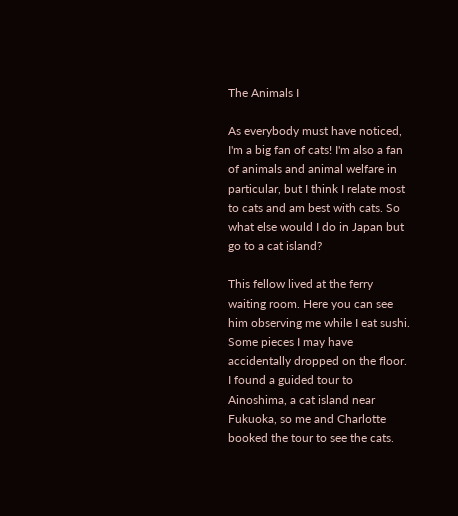The Animals I

As everybody must have noticed, I'm a big fan of cats! I'm also a fan of animals and animal welfare in particular, but I think I relate most to cats and am best with cats. So what else would I do in Japan but go to a cat island?

This fellow lived at the ferry waiting room. Here you can see him observing me while I eat sushi. Some pieces I may have accidentally dropped on the floor.
I found a guided tour to Ainoshima, a cat island near Fukuoka, so me and Charlotte booked the tour to see the cats.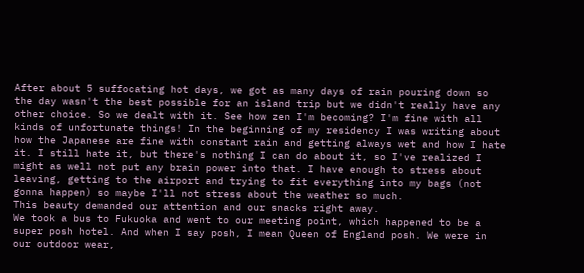After about 5 suffocating hot days, we got as many days of rain pouring down so the day wasn't the best possible for an island trip but we didn't really have any other choice. So we dealt with it. See how zen I'm becoming? I'm fine with all kinds of unfortunate things! In the beginning of my residency I was writing about how the Japanese are fine with constant rain and getting always wet and how I hate it. I still hate it, but there's nothing I can do about it, so I've realized I might as well not put any brain power into that. I have enough to stress about leaving, getting to the airport and trying to fit everything into my bags (not gonna happen) so maybe I'll not stress about the weather so much.
This beauty demanded our attention and our snacks right away.
We took a bus to Fukuoka and went to our meeting point, which happened to be a super posh hotel. And when I say posh, I mean Queen of England posh. We were in our outdoor wear,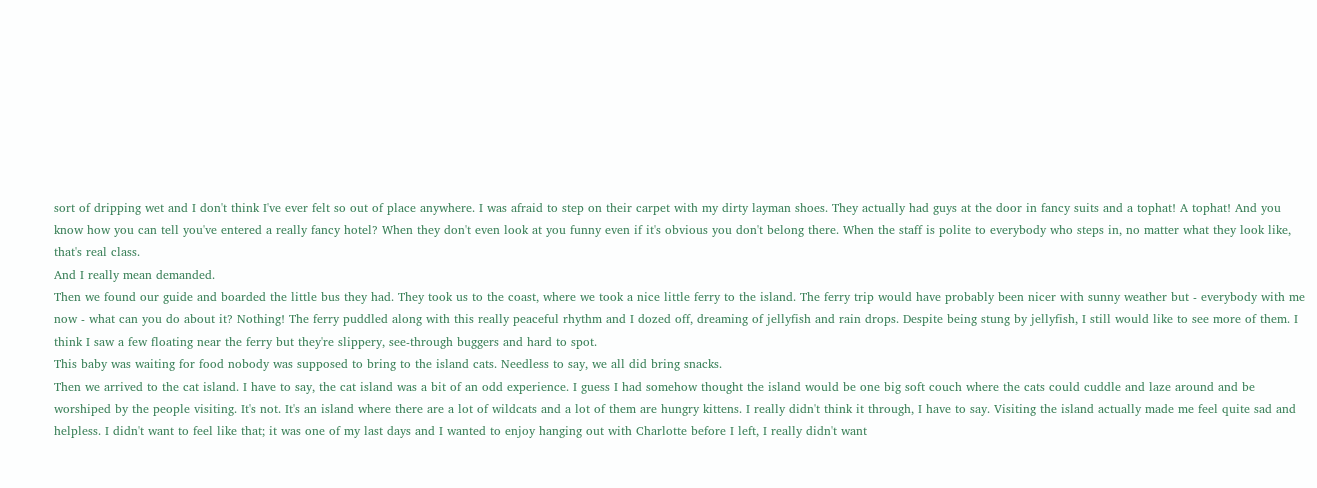sort of dripping wet and I don't think I've ever felt so out of place anywhere. I was afraid to step on their carpet with my dirty layman shoes. They actually had guys at the door in fancy suits and a tophat! A tophat! And you know how you can tell you've entered a really fancy hotel? When they don't even look at you funny even if it's obvious you don't belong there. When the staff is polite to everybody who steps in, no matter what they look like, that's real class.
And I really mean demanded.
Then we found our guide and boarded the little bus they had. They took us to the coast, where we took a nice little ferry to the island. The ferry trip would have probably been nicer with sunny weather but - everybody with me now - what can you do about it? Nothing! The ferry puddled along with this really peaceful rhythm and I dozed off, dreaming of jellyfish and rain drops. Despite being stung by jellyfish, I still would like to see more of them. I think I saw a few floating near the ferry but they're slippery, see-through buggers and hard to spot.
This baby was waiting for food nobody was supposed to bring to the island cats. Needless to say, we all did bring snacks.
Then we arrived to the cat island. I have to say, the cat island was a bit of an odd experience. I guess I had somehow thought the island would be one big soft couch where the cats could cuddle and laze around and be worshiped by the people visiting. It's not. It's an island where there are a lot of wildcats and a lot of them are hungry kittens. I really didn't think it through, I have to say. Visiting the island actually made me feel quite sad and helpless. I didn't want to feel like that; it was one of my last days and I wanted to enjoy hanging out with Charlotte before I left, I really didn't want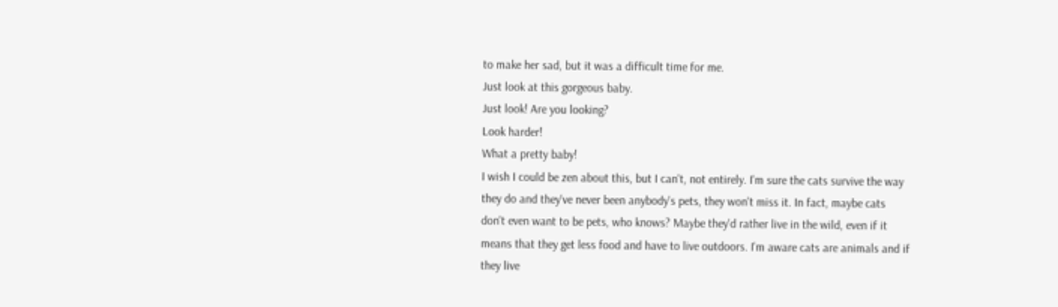to make her sad, but it was a difficult time for me.
Just look at this gorgeous baby.
Just look! Are you looking?
Look harder!
What a pretty baby!
I wish I could be zen about this, but I can't, not entirely. I'm sure the cats survive the way they do and they've never been anybody's pets, they won't miss it. In fact, maybe cats don't even want to be pets, who knows? Maybe they'd rather live in the wild, even if it means that they get less food and have to live outdoors. I'm aware cats are animals and if they live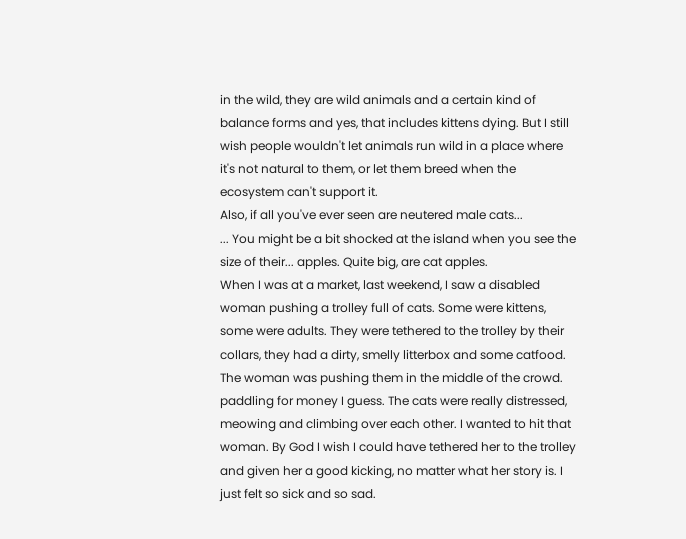in the wild, they are wild animals and a certain kind of balance forms and yes, that includes kittens dying. But I still wish people wouldn't let animals run wild in a place where it's not natural to them, or let them breed when the ecosystem can't support it.
Also, if all you've ever seen are neutered male cats...
... You might be a bit shocked at the island when you see the size of their... apples. Quite big, are cat apples.
When I was at a market, last weekend, I saw a disabled woman pushing a trolley full of cats. Some were kittens, some were adults. They were tethered to the trolley by their collars, they had a dirty, smelly litterbox and some catfood. The woman was pushing them in the middle of the crowd. paddling for money I guess. The cats were really distressed, meowing and climbing over each other. I wanted to hit that woman. By God I wish I could have tethered her to the trolley and given her a good kicking, no matter what her story is. I just felt so sick and so sad.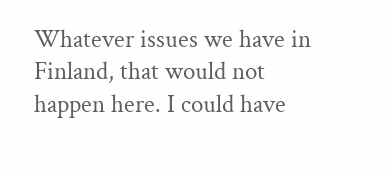Whatever issues we have in Finland, that would not happen here. I could have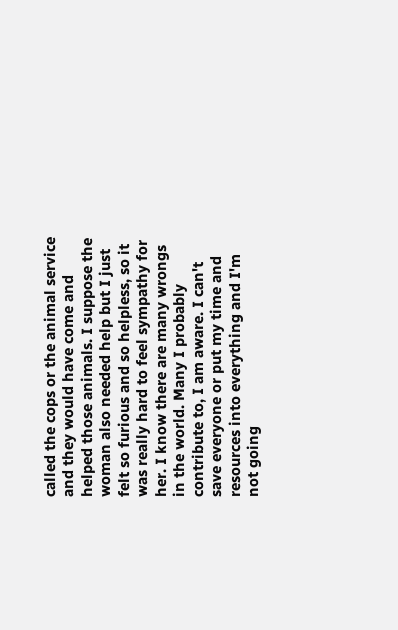called the cops or the animal service and they would have come and helped those animals. I suppose the woman also needed help but I just felt so furious and so helpless, so it was really hard to feel sympathy for her. I know there are many wrongs in the world. Many I probably contribute to, I am aware. I can't save everyone or put my time and resources into everything and I'm not going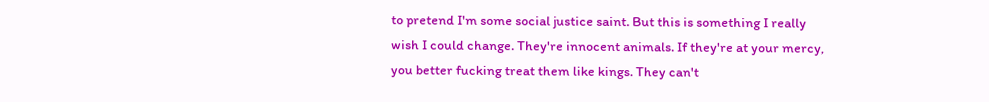to pretend I'm some social justice saint. But this is something I really wish I could change. They're innocent animals. If they're at your mercy, you better fucking treat them like kings. They can't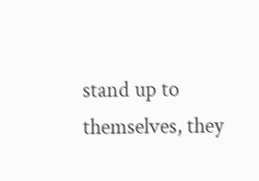stand up to themselves, they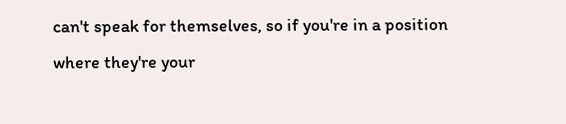can't speak for themselves, so if you're in a position where they're your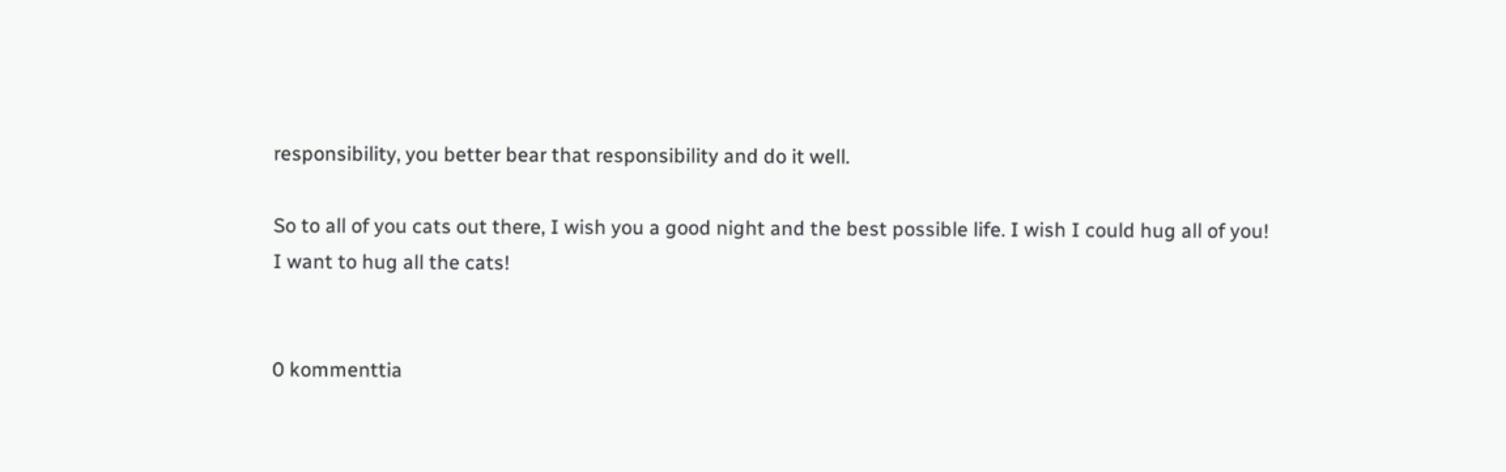responsibility, you better bear that responsibility and do it well.

So to all of you cats out there, I wish you a good night and the best possible life. I wish I could hug all of you!
I want to hug all the cats!


0 kommenttia